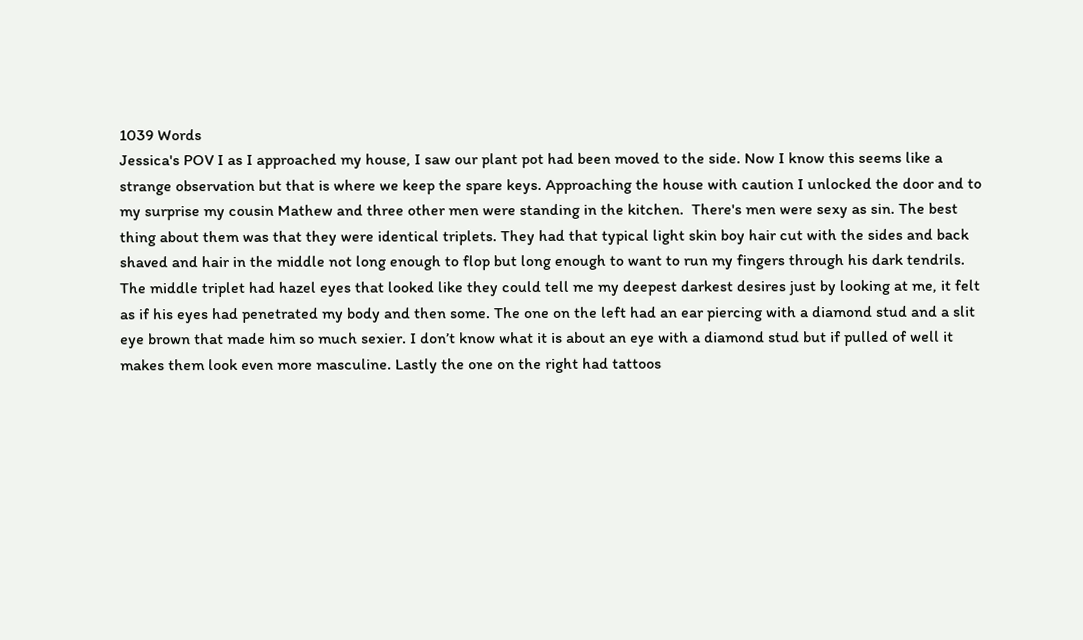1039 Words
Jessica's POV I as I approached my house, I saw our plant pot had been moved to the side. Now I know this seems like a strange observation but that is where we keep the spare keys. Approaching the house with caution I unlocked the door and to my surprise my cousin Mathew and three other men were standing in the kitchen.  There's men were sexy as sin. The best thing about them was that they were identical triplets. They had that typical light skin boy hair cut with the sides and back shaved and hair in the middle not long enough to flop but long enough to want to run my fingers through his dark tendrils. The middle triplet had hazel eyes that looked like they could tell me my deepest darkest desires just by looking at me, it felt as if his eyes had penetrated my body and then some. The one on the left had an ear piercing with a diamond stud and a slit eye brown that made him so much sexier. I don’t know what it is about an eye with a diamond stud but if pulled of well it makes them look even more masculine. Lastly the one on the right had tattoos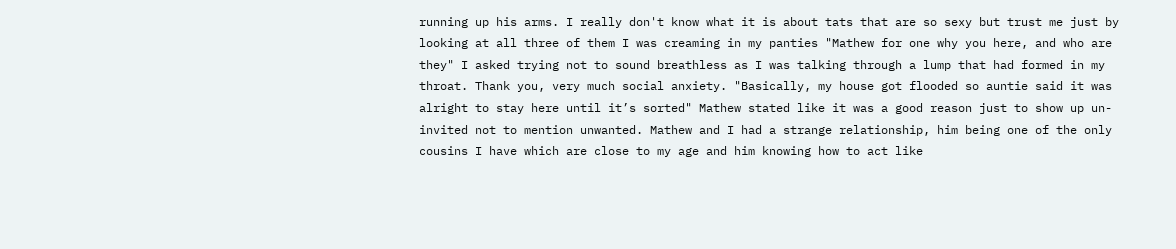running up his arms. I really don't know what it is about tats that are so sexy but trust me just by looking at all three of them I was creaming in my panties "Mathew for one why you here, and who are they" I asked trying not to sound breathless as I was talking through a lump that had formed in my throat. Thank you, very much social anxiety. "Basically, my house got flooded so auntie said it was alright to stay here until it’s sorted" Mathew stated like it was a good reason just to show up un-invited not to mention unwanted. Mathew and I had a strange relationship, him being one of the only cousins I have which are close to my age and him knowing how to act like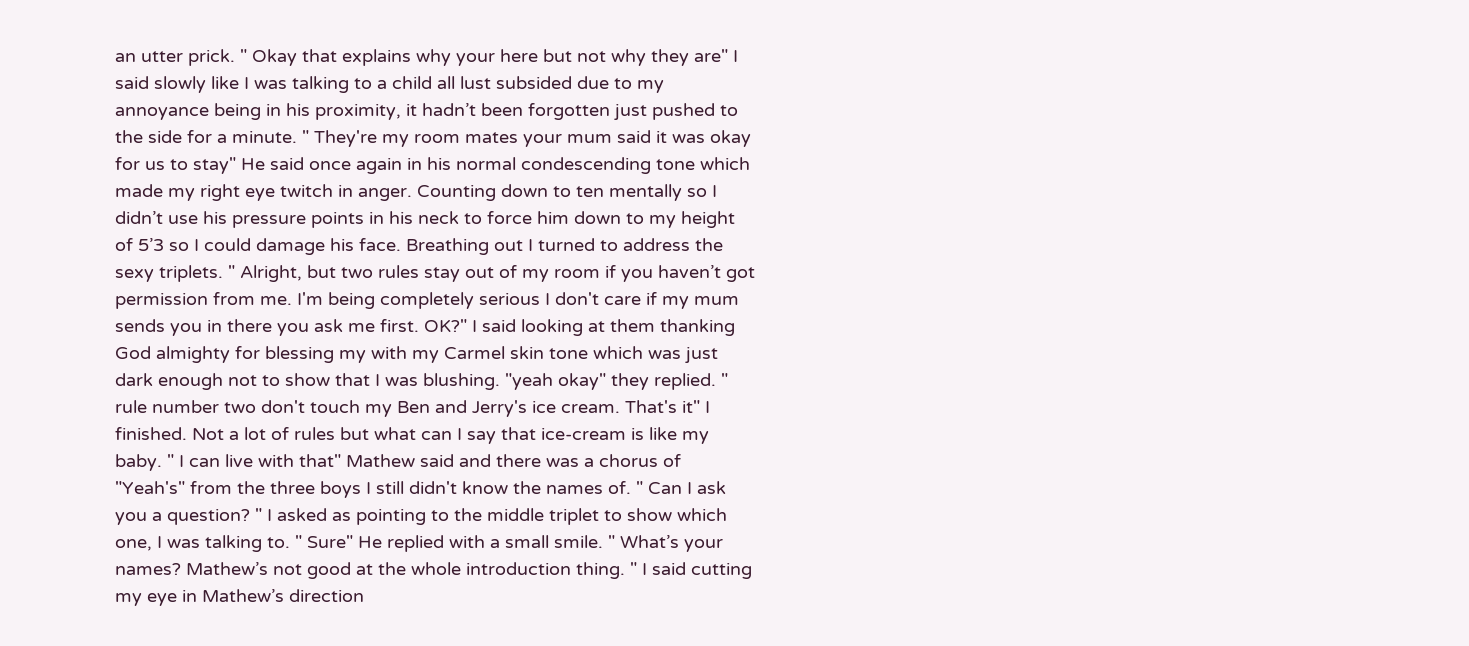an utter prick. " Okay that explains why your here but not why they are" I said slowly like I was talking to a child all lust subsided due to my annoyance being in his proximity, it hadn’t been forgotten just pushed to the side for a minute. " They're my room mates your mum said it was okay for us to stay" He said once again in his normal condescending tone which made my right eye twitch in anger. Counting down to ten mentally so I didn’t use his pressure points in his neck to force him down to my height of 5’3 so I could damage his face. Breathing out I turned to address the sexy triplets. " Alright, but two rules stay out of my room if you haven’t got permission from me. I'm being completely serious I don't care if my mum sends you in there you ask me first. OK?" I said looking at them thanking God almighty for blessing my with my Carmel skin tone which was just dark enough not to show that I was blushing. "yeah okay" they replied. " rule number two don't touch my Ben and Jerry's ice cream. That's it" I finished. Not a lot of rules but what can I say that ice-cream is like my baby. " I can live with that" Mathew said and there was a chorus of "Yeah's" from the three boys I still didn't know the names of. " Can I ask you a question? " I asked as pointing to the middle triplet to show which one, I was talking to. " Sure" He replied with a small smile. " What’s your names? Mathew’s not good at the whole introduction thing. " I said cutting my eye in Mathew’s direction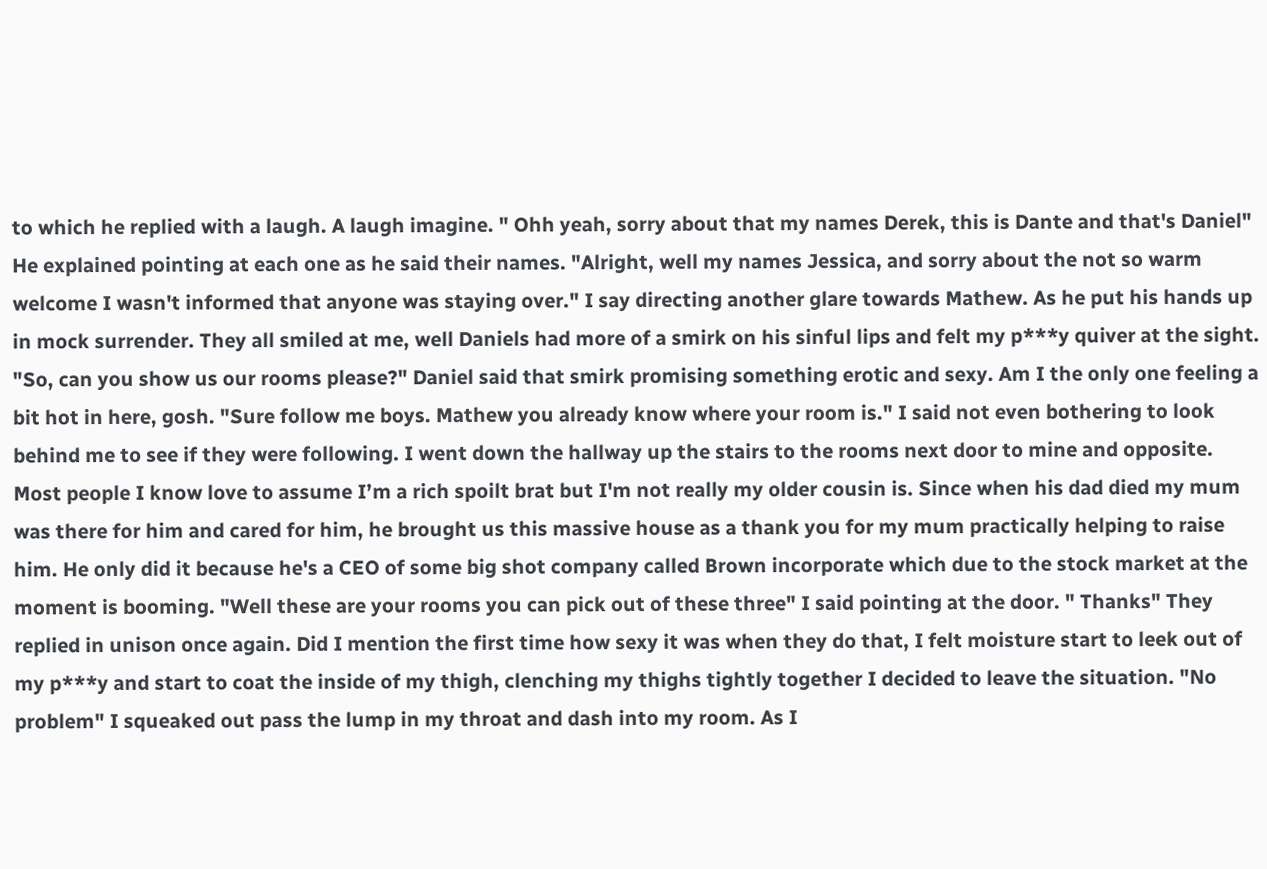to which he replied with a laugh. A laugh imagine. " Ohh yeah, sorry about that my names Derek, this is Dante and that's Daniel" He explained pointing at each one as he said their names. "Alright, well my names Jessica, and sorry about the not so warm welcome I wasn't informed that anyone was staying over." I say directing another glare towards Mathew. As he put his hands up in mock surrender. They all smiled at me, well Daniels had more of a smirk on his sinful lips and felt my p***y quiver at the sight. "So, can you show us our rooms please?" Daniel said that smirk promising something erotic and sexy. Am I the only one feeling a bit hot in here, gosh. "Sure follow me boys. Mathew you already know where your room is." I said not even bothering to look behind me to see if they were following. I went down the hallway up the stairs to the rooms next door to mine and opposite. Most people I know love to assume I’m a rich spoilt brat but I'm not really my older cousin is. Since when his dad died my mum was there for him and cared for him, he brought us this massive house as a thank you for my mum practically helping to raise him. He only did it because he's a CEO of some big shot company called Brown incorporate which due to the stock market at the moment is booming. "Well these are your rooms you can pick out of these three" I said pointing at the door. " Thanks" They replied in unison once again. Did I mention the first time how sexy it was when they do that, I felt moisture start to leek out of my p***y and start to coat the inside of my thigh, clenching my thighs tightly together I decided to leave the situation. "No problem" I squeaked out pass the lump in my throat and dash into my room. As I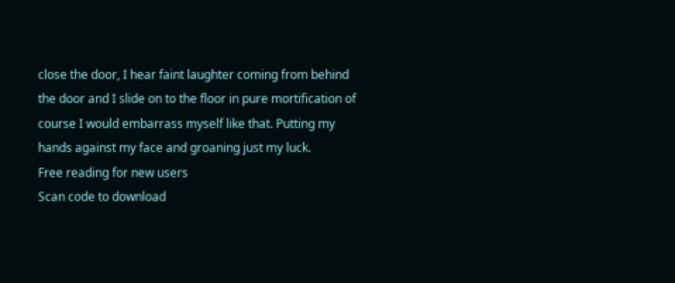close the door, I hear faint laughter coming from behind the door and I slide on to the floor in pure mortification of course I would embarrass myself like that. Putting my hands against my face and groaning just my luck.
Free reading for new users
Scan code to download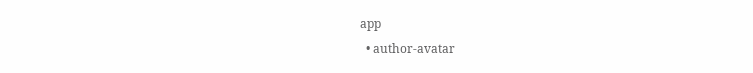app
  • author-avatar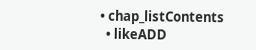• chap_listContents
  • likeADD